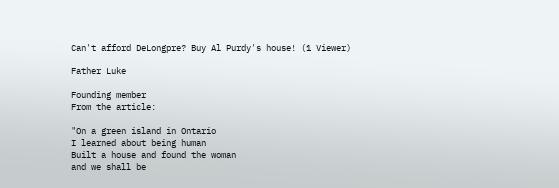Can't afford DeLongpre? Buy Al Purdy's house! (1 Viewer)

Father Luke

Founding member
From the article:

"On a green island in Ontario
I learned about being human
Built a house and found the woman
and we shall be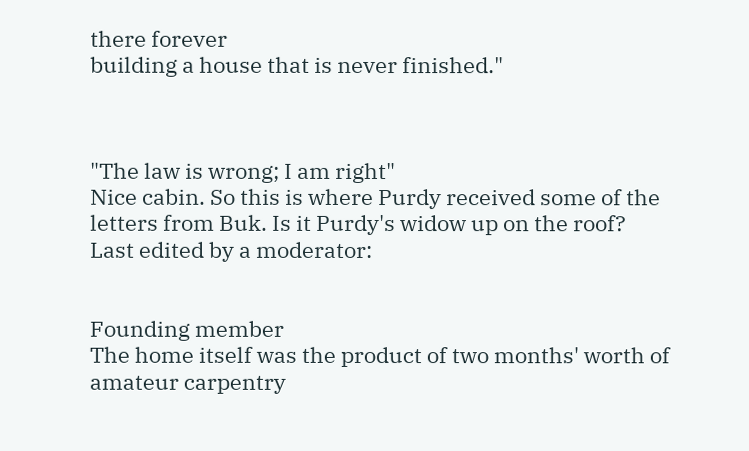there forever
building a house that is never finished."



"The law is wrong; I am right"
Nice cabin. So this is where Purdy received some of the letters from Buk. Is it Purdy's widow up on the roof?
Last edited by a moderator:


Founding member
The home itself was the product of two months' worth of amateur carpentry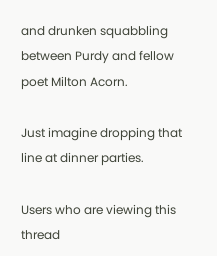and drunken squabbling between Purdy and fellow poet Milton Acorn.

Just imagine dropping that line at dinner parties.

Users who are viewing this thread